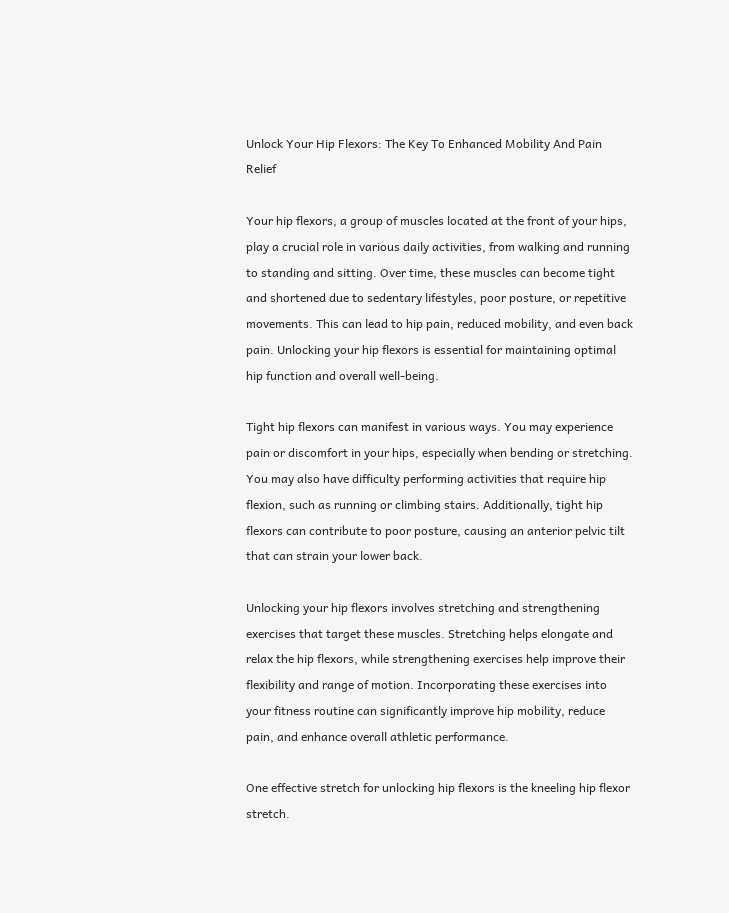Unlock Your Hip Flexors: The Key To Enhanced Mobility And Pain Relief

Your hip flexors, a group of muscles located at the front of your hips, play a crucial role in various daily activities, from walking and running to standing and sitting. Over time, these muscles can become tight and shortened due to sedentary lifestyles, poor posture, or repetitive movements. This can lead to hip pain, reduced mobility, and even back pain. Unlocking your hip flexors is essential for maintaining optimal hip function and overall well-being.

Tight hip flexors can manifest in various ways. You may experience pain or discomfort in your hips, especially when bending or stretching. You may also have difficulty performing activities that require hip flexion, such as running or climbing stairs. Additionally, tight hip flexors can contribute to poor posture, causing an anterior pelvic tilt that can strain your lower back.

Unlocking your hip flexors involves stretching and strengthening exercises that target these muscles. Stretching helps elongate and relax the hip flexors, while strengthening exercises help improve their flexibility and range of motion. Incorporating these exercises into your fitness routine can significantly improve hip mobility, reduce pain, and enhance overall athletic performance.

One effective stretch for unlocking hip flexors is the kneeling hip flexor stretch.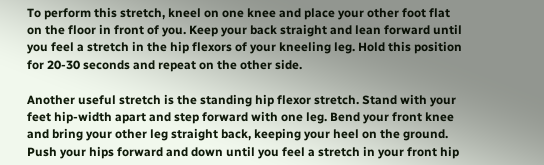To perform this stretch, kneel on one knee and place your other foot flat on the floor in front of you. Keep your back straight and lean forward until you feel a stretch in the hip flexors of your kneeling leg. Hold this position for 20-30 seconds and repeat on the other side.

Another useful stretch is the standing hip flexor stretch. Stand with your feet hip-width apart and step forward with one leg. Bend your front knee and bring your other leg straight back, keeping your heel on the ground. Push your hips forward and down until you feel a stretch in your front hip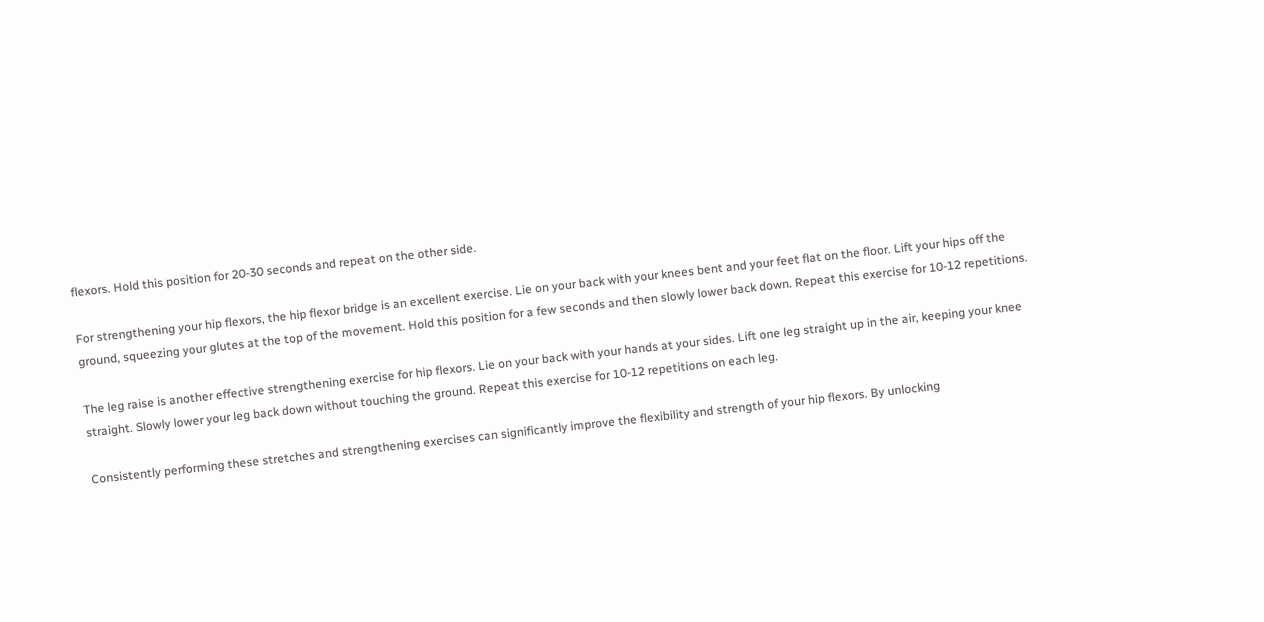flexors. Hold this position for 20-30 seconds and repeat on the other side.

For strengthening your hip flexors, the hip flexor bridge is an excellent exercise. Lie on your back with your knees bent and your feet flat on the floor. Lift your hips off the ground, squeezing your glutes at the top of the movement. Hold this position for a few seconds and then slowly lower back down. Repeat this exercise for 10-12 repetitions.

The leg raise is another effective strengthening exercise for hip flexors. Lie on your back with your hands at your sides. Lift one leg straight up in the air, keeping your knee straight. Slowly lower your leg back down without touching the ground. Repeat this exercise for 10-12 repetitions on each leg.

Consistently performing these stretches and strengthening exercises can significantly improve the flexibility and strength of your hip flexors. By unlocking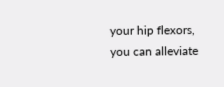your hip flexors, you can alleviate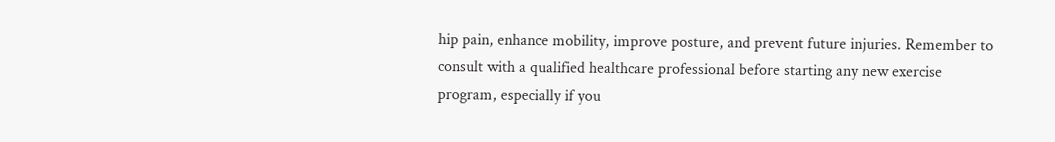hip pain, enhance mobility, improve posture, and prevent future injuries. Remember to consult with a qualified healthcare professional before starting any new exercise program, especially if you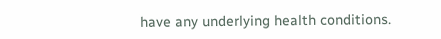have any underlying health conditions.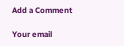Add a Comment

Your email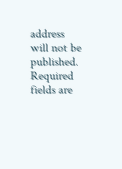address will not be published. Required fields are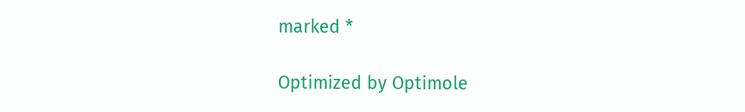marked *

Optimized by Optimole